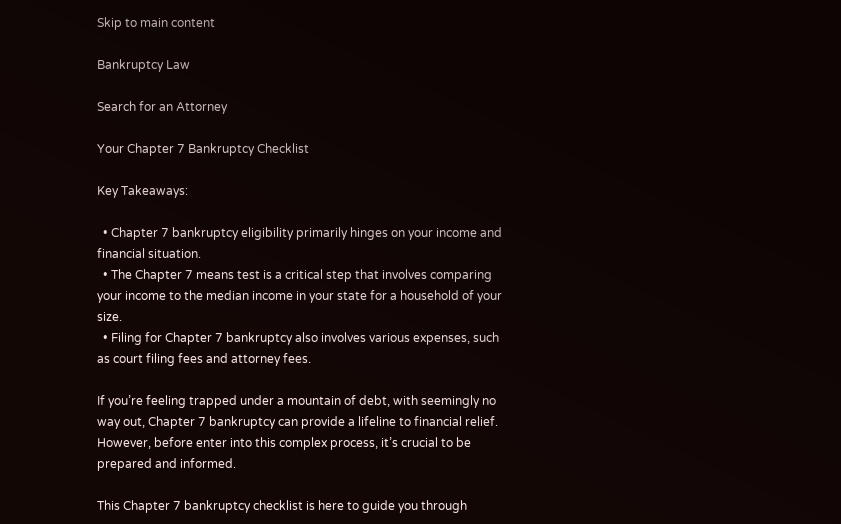Skip to main content

Bankruptcy Law

Search for an Attorney

Your Chapter 7 Bankruptcy Checklist

Key Takeaways:

  • Chapter 7 bankruptcy eligibility primarily hinges on your income and financial situation.
  • The Chapter 7 means test is a critical step that involves comparing your income to the median income in your state for a household of your size.
  • Filing for Chapter 7 bankruptcy also involves various expenses, such as court filing fees and attorney fees.

If you’re feeling trapped under a mountain of debt, with seemingly no way out, Chapter 7 bankruptcy can provide a lifeline to financial relief. However, before enter into this complex process, it’s crucial to be prepared and informed.

This Chapter 7 bankruptcy checklist is here to guide you through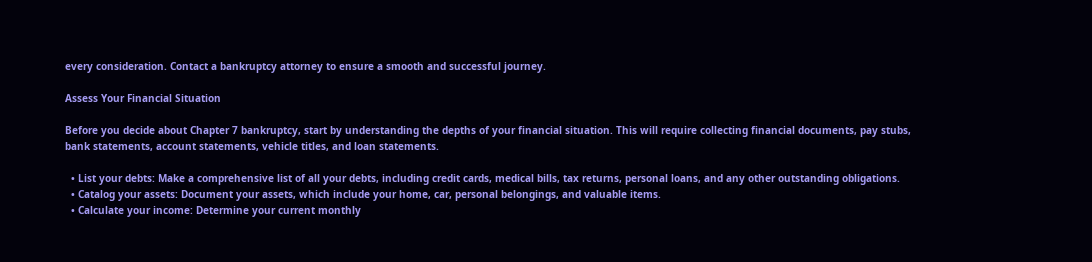every consideration. Contact a bankruptcy attorney to ensure a smooth and successful journey.

Assess Your Financial Situation

Before you decide about Chapter 7 bankruptcy, start by understanding the depths of your financial situation. This will require collecting financial documents, pay stubs, bank statements, account statements, vehicle titles, and loan statements.

  • List your debts: Make a comprehensive list of all your debts, including credit cards, medical bills, tax returns, personal loans, and any other outstanding obligations.
  • Catalog your assets: Document your assets, which include your home, car, personal belongings, and valuable items.
  • Calculate your income: Determine your current monthly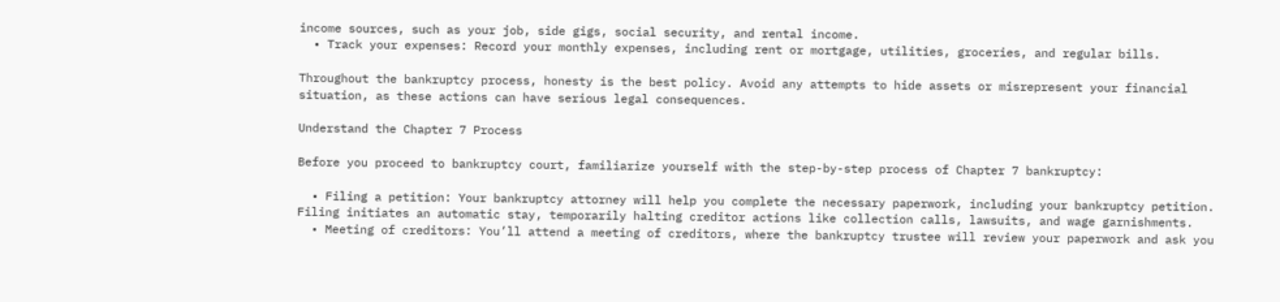income sources, such as your job, side gigs, social security, and rental income.
  • Track your expenses: Record your monthly expenses, including rent or mortgage, utilities, groceries, and regular bills.

Throughout the bankruptcy process, honesty is the best policy. Avoid any attempts to hide assets or misrepresent your financial situation, as these actions can have serious legal consequences.

Understand the Chapter 7 Process

Before you proceed to bankruptcy court, familiarize yourself with the step-by-step process of Chapter 7 bankruptcy:

  • Filing a petition: Your bankruptcy attorney will help you complete the necessary paperwork, including your bankruptcy petition. Filing initiates an automatic stay, temporarily halting creditor actions like collection calls, lawsuits, and wage garnishments.
  • Meeting of creditors: You’ll attend a meeting of creditors, where the bankruptcy trustee will review your paperwork and ask you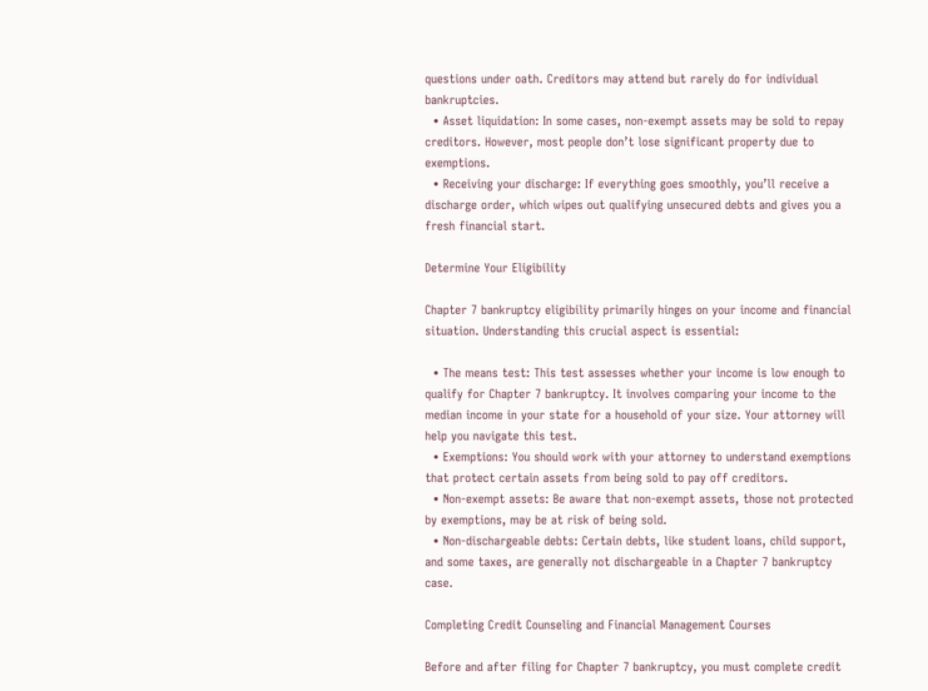questions under oath. Creditors may attend but rarely do for individual bankruptcies.
  • Asset liquidation: In some cases, non-exempt assets may be sold to repay creditors. However, most people don’t lose significant property due to exemptions.
  • Receiving your discharge: If everything goes smoothly, you’ll receive a discharge order, which wipes out qualifying unsecured debts and gives you a fresh financial start.

Determine Your Eligibility

Chapter 7 bankruptcy eligibility primarily hinges on your income and financial situation. Understanding this crucial aspect is essential:

  • The means test: This test assesses whether your income is low enough to qualify for Chapter 7 bankruptcy. It involves comparing your income to the median income in your state for a household of your size. Your attorney will help you navigate this test.
  • Exemptions: You should work with your attorney to understand exemptions that protect certain assets from being sold to pay off creditors.
  • Non-exempt assets: Be aware that non-exempt assets, those not protected by exemptions, may be at risk of being sold.
  • Non-dischargeable debts: Certain debts, like student loans, child support, and some taxes, are generally not dischargeable in a Chapter 7 bankruptcy case.

Completing Credit Counseling and Financial Management Courses

Before and after filing for Chapter 7 bankruptcy, you must complete credit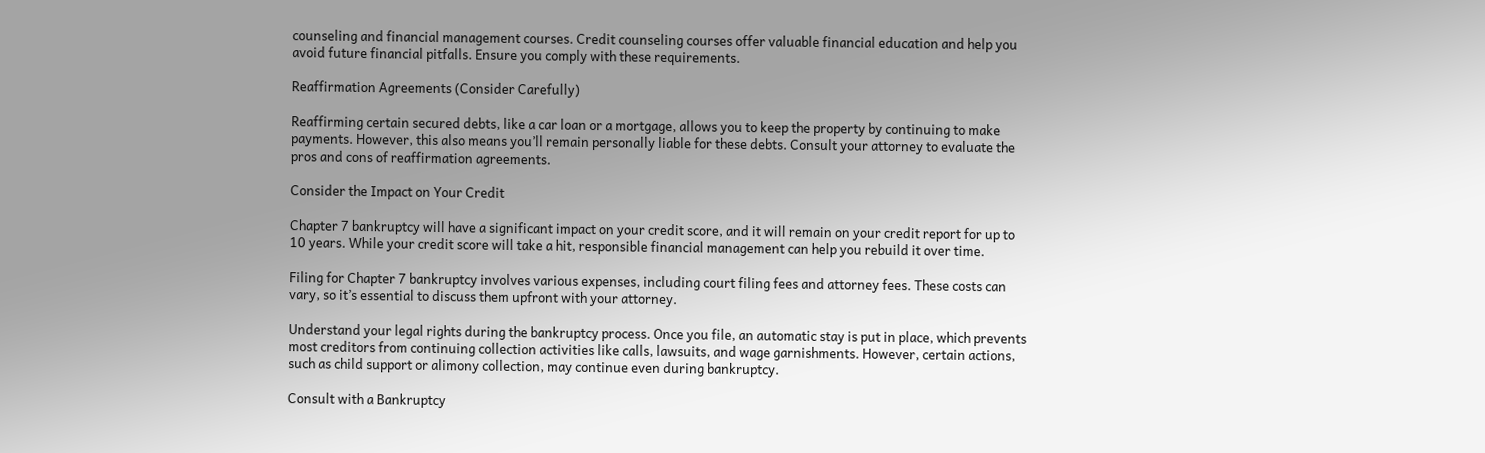counseling and financial management courses. Credit counseling courses offer valuable financial education and help you avoid future financial pitfalls. Ensure you comply with these requirements.

Reaffirmation Agreements (Consider Carefully)

Reaffirming certain secured debts, like a car loan or a mortgage, allows you to keep the property by continuing to make payments. However, this also means you’ll remain personally liable for these debts. Consult your attorney to evaluate the pros and cons of reaffirmation agreements.

Consider the Impact on Your Credit

Chapter 7 bankruptcy will have a significant impact on your credit score, and it will remain on your credit report for up to 10 years. While your credit score will take a hit, responsible financial management can help you rebuild it over time.

Filing for Chapter 7 bankruptcy involves various expenses, including court filing fees and attorney fees. These costs can vary, so it’s essential to discuss them upfront with your attorney.

Understand your legal rights during the bankruptcy process. Once you file, an automatic stay is put in place, which prevents most creditors from continuing collection activities like calls, lawsuits, and wage garnishments. However, certain actions, such as child support or alimony collection, may continue even during bankruptcy.

Consult with a Bankruptcy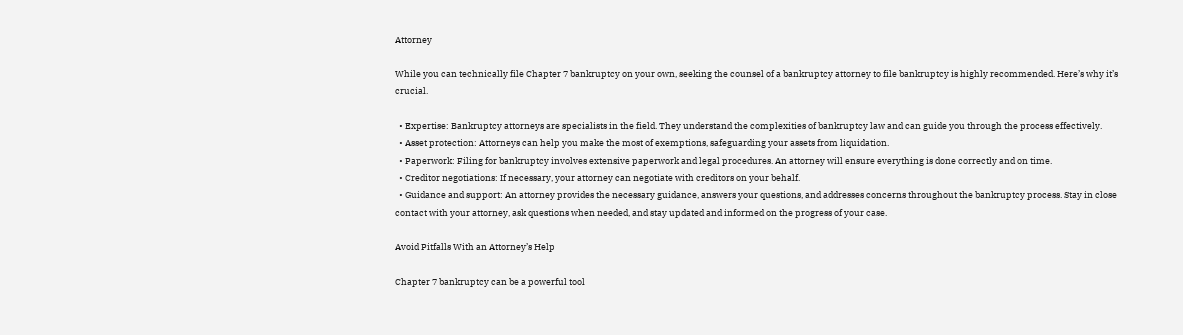Attorney

While you can technically file Chapter 7 bankruptcy on your own, seeking the counsel of a bankruptcy attorney to file bankruptcy is highly recommended. Here’s why it’s crucial.

  • Expertise: Bankruptcy attorneys are specialists in the field. They understand the complexities of bankruptcy law and can guide you through the process effectively.
  • Asset protection: Attorneys can help you make the most of exemptions, safeguarding your assets from liquidation.
  • Paperwork: Filing for bankruptcy involves extensive paperwork and legal procedures. An attorney will ensure everything is done correctly and on time.
  • Creditor negotiations: If necessary, your attorney can negotiate with creditors on your behalf.
  • Guidance and support: An attorney provides the necessary guidance, answers your questions, and addresses concerns throughout the bankruptcy process. Stay in close contact with your attorney, ask questions when needed, and stay updated and informed on the progress of your case.

Avoid Pitfalls With an Attorney’s Help

Chapter 7 bankruptcy can be a powerful tool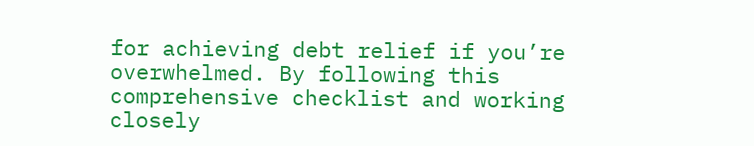for achieving debt relief if you’re overwhelmed. By following this comprehensive checklist and working closely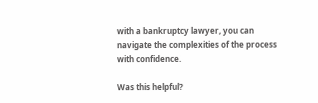with a bankruptcy lawyer, you can navigate the complexities of the process with confidence.

Was this helpful?